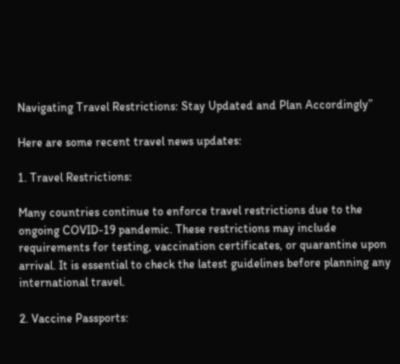Navigating Travel Restrictions: Stay Updated and Plan Accordingly”

Here are some recent travel news updates:

1. Travel Restrictions:

Many countries continue to enforce travel restrictions due to the ongoing COVID-19 pandemic. These restrictions may include requirements for testing, vaccination certificates, or quarantine upon arrival. It is essential to check the latest guidelines before planning any international travel.

2. Vaccine Passports: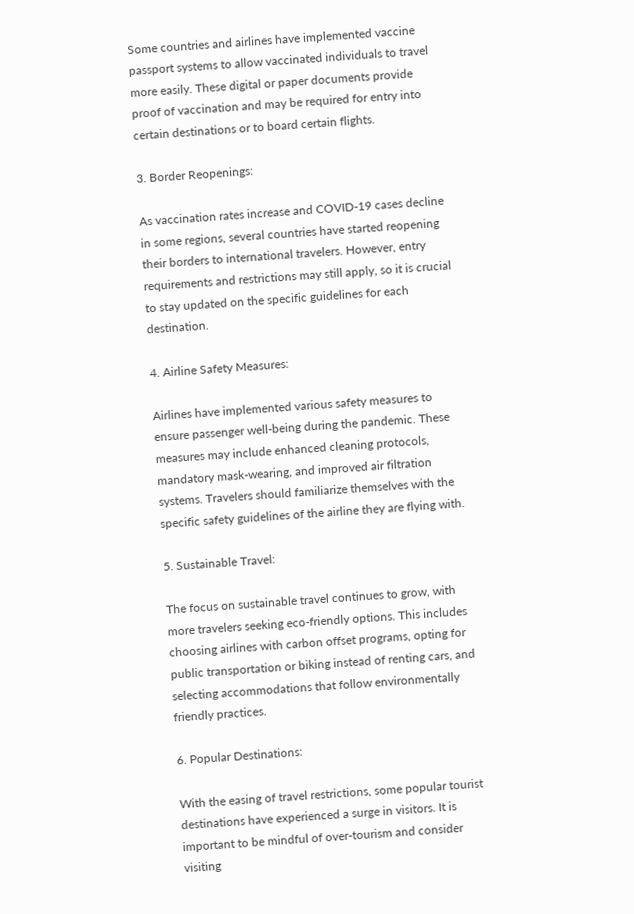Some countries and airlines have implemented vaccine passport systems to allow vaccinated individuals to travel more easily. These digital or paper documents provide proof of vaccination and may be required for entry into certain destinations or to board certain flights.

3. Border Reopenings:

As vaccination rates increase and COVID-19 cases decline in some regions, several countries have started reopening their borders to international travelers. However, entry requirements and restrictions may still apply, so it is crucial to stay updated on the specific guidelines for each destination.

4. Airline Safety Measures:

Airlines have implemented various safety measures to ensure passenger well-being during the pandemic. These measures may include enhanced cleaning protocols, mandatory mask-wearing, and improved air filtration systems. Travelers should familiarize themselves with the specific safety guidelines of the airline they are flying with.

5. Sustainable Travel:

The focus on sustainable travel continues to grow, with more travelers seeking eco-friendly options. This includes choosing airlines with carbon offset programs, opting for public transportation or biking instead of renting cars, and selecting accommodations that follow environmentally friendly practices.

6. Popular Destinations:

With the easing of travel restrictions, some popular tourist destinations have experienced a surge in visitors. It is important to be mindful of over-tourism and consider visiting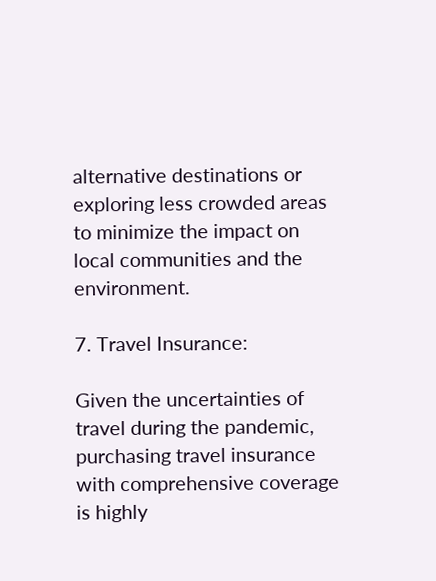alternative destinations or exploring less crowded areas to minimize the impact on local communities and the environment.

7. Travel Insurance:

Given the uncertainties of travel during the pandemic, purchasing travel insurance with comprehensive coverage is highly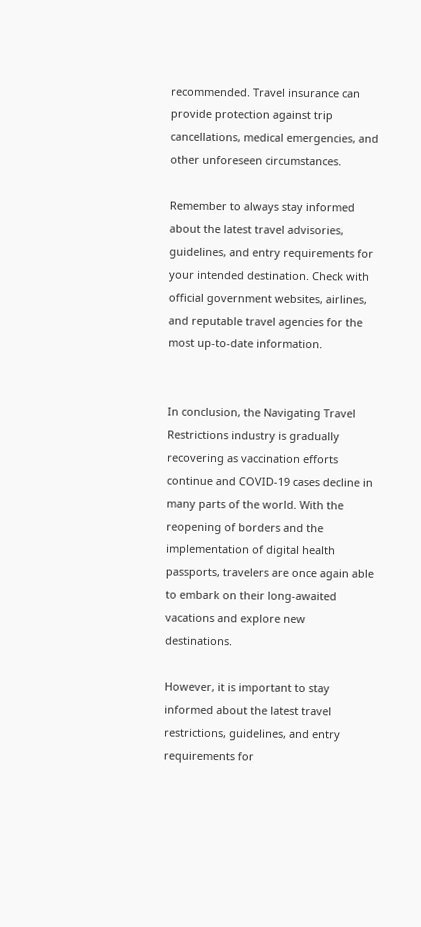recommended. Travel insurance can provide protection against trip cancellations, medical emergencies, and other unforeseen circumstances.

Remember to always stay informed about the latest travel advisories, guidelines, and entry requirements for your intended destination. Check with official government websites, airlines, and reputable travel agencies for the most up-to-date information.


In conclusion, the Navigating Travel Restrictions industry is gradually recovering as vaccination efforts continue and COVID-19 cases decline in many parts of the world. With the reopening of borders and the implementation of digital health passports, travelers are once again able to embark on their long-awaited vacations and explore new destinations.

However, it is important to stay informed about the latest travel restrictions, guidelines, and entry requirements for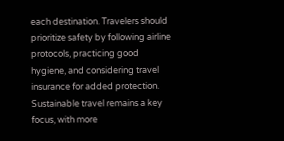each destination. Travelers should prioritize safety by following airline protocols, practicing good hygiene, and considering travel insurance for added protection. Sustainable travel remains a key focus, with more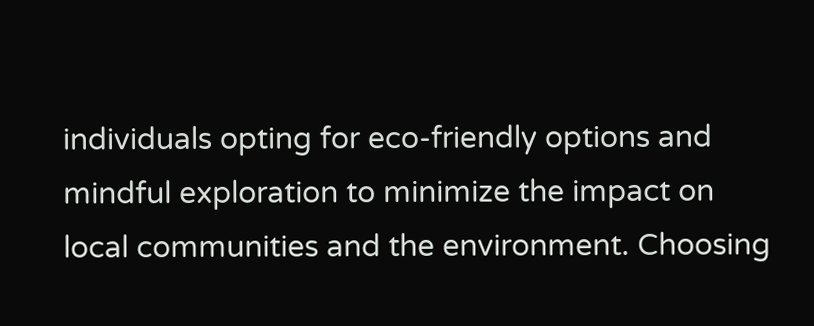individuals opting for eco-friendly options and mindful exploration to minimize the impact on local communities and the environment. Choosing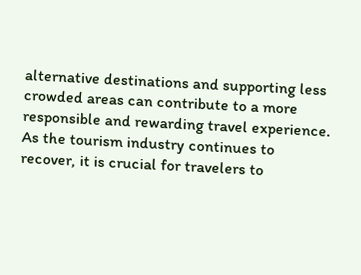alternative destinations and supporting less crowded areas can contribute to a more responsible and rewarding travel experience. As the tourism industry continues to recover, it is crucial for travelers to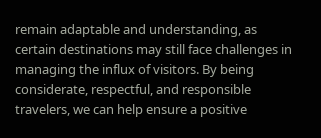remain adaptable and understanding, as certain destinations may still face challenges in managing the influx of visitors. By being considerate, respectful, and responsible travelers, we can help ensure a positive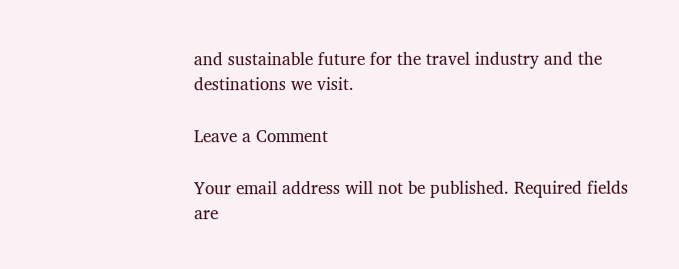and sustainable future for the travel industry and the destinations we visit.

Leave a Comment

Your email address will not be published. Required fields are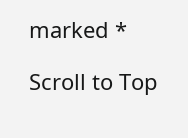marked *

Scroll to Top